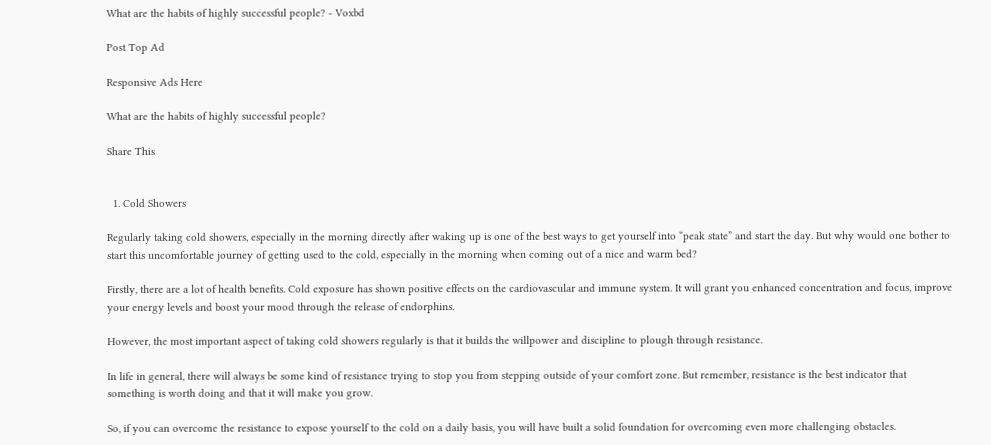What are the habits of highly successful people? - Voxbd

Post Top Ad

Responsive Ads Here

What are the habits of highly successful people?

Share This


  1. Cold Showers

Regularly taking cold showers, especially in the morning directly after waking up is one of the best ways to get yourself into “peak state” and start the day. But why would one bother to start this uncomfortable journey of getting used to the cold, especially in the morning when coming out of a nice and warm bed?

Firstly, there are a lot of health benefits. Cold exposure has shown positive effects on the cardiovascular and immune system. It will grant you enhanced concentration and focus, improve your energy levels and boost your mood through the release of endorphins.

However, the most important aspect of taking cold showers regularly is that it builds the willpower and discipline to plough through resistance.

In life in general, there will always be some kind of resistance trying to stop you from stepping outside of your comfort zone. But remember, resistance is the best indicator that something is worth doing and that it will make you grow.

So, if you can overcome the resistance to expose yourself to the cold on a daily basis, you will have built a solid foundation for overcoming even more challenging obstacles.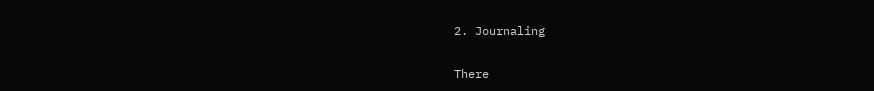2. Journaling

There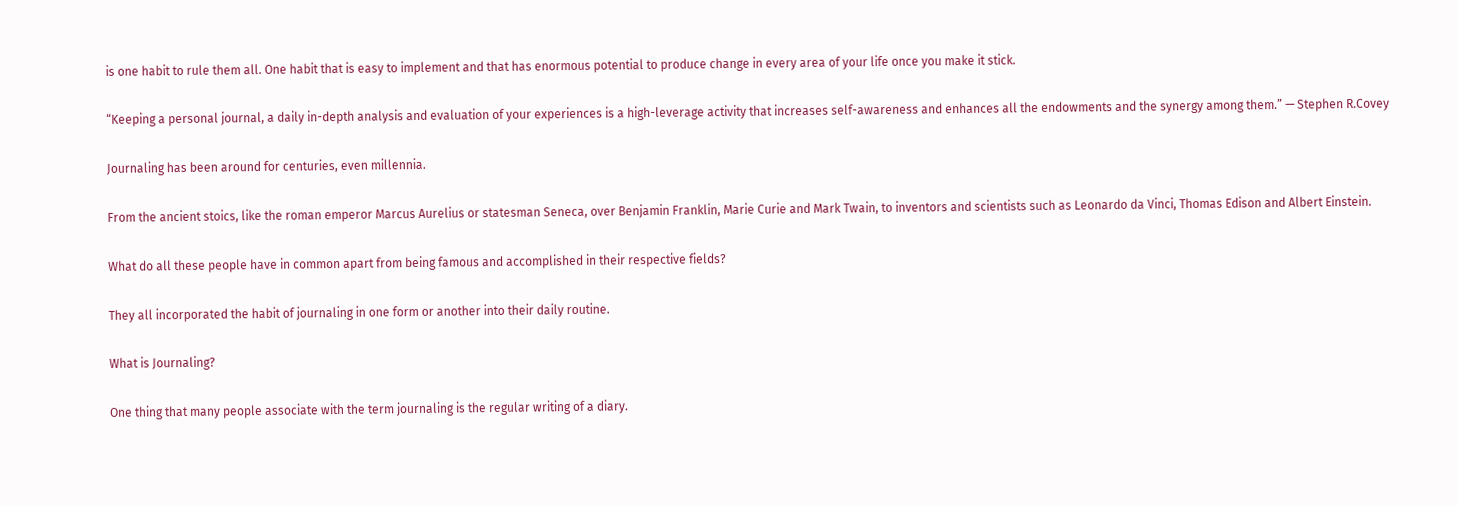is one habit to rule them all. One habit that is easy to implement and that has enormous potential to produce change in every area of your life once you make it stick.

“Keeping a personal journal, a daily in-depth analysis and evaluation of your experiences is a high-leverage activity that increases self-awareness and enhances all the endowments and the synergy among them.” — Stephen R.Covey

Journaling has been around for centuries, even millennia.

From the ancient stoics, like the roman emperor Marcus Aurelius or statesman Seneca, over Benjamin Franklin, Marie Curie and Mark Twain, to inventors and scientists such as Leonardo da Vinci, Thomas Edison and Albert Einstein.

What do all these people have in common apart from being famous and accomplished in their respective fields?

They all incorporated the habit of journaling in one form or another into their daily routine.

What is Journaling?

One thing that many people associate with the term journaling is the regular writing of a diary.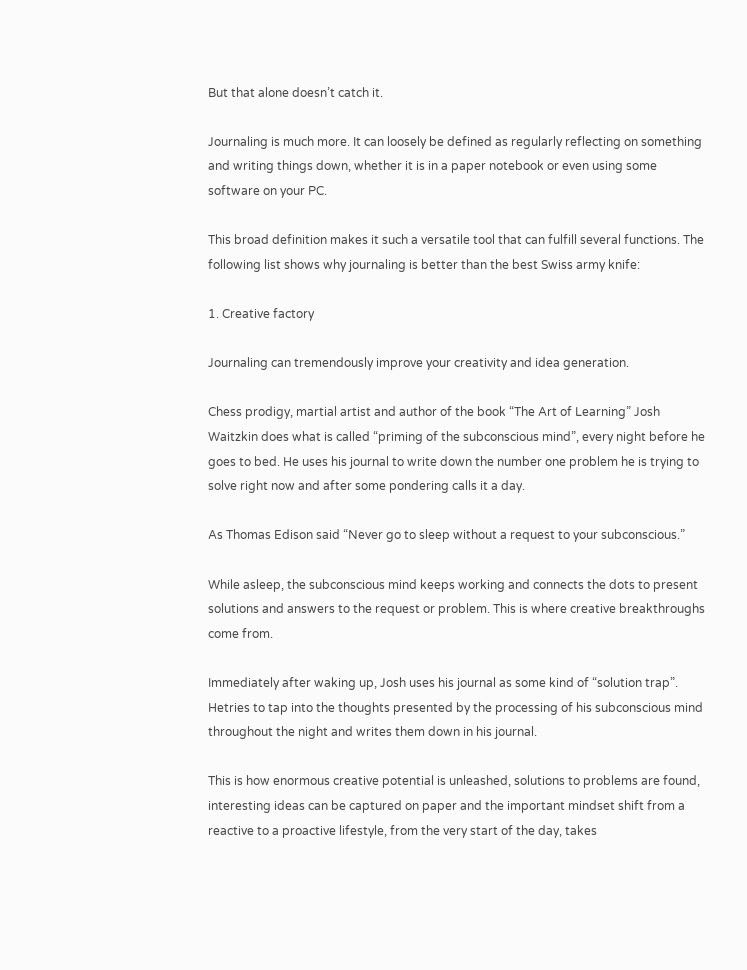But that alone doesn’t catch it.

Journaling is much more. It can loosely be defined as regularly reflecting on something and writing things down, whether it is in a paper notebook or even using some software on your PC.

This broad definition makes it such a versatile tool that can fulfill several functions. The following list shows why journaling is better than the best Swiss army knife:

1. Creative factory

Journaling can tremendously improve your creativity and idea generation.

Chess prodigy, martial artist and author of the book “The Art of Learning” Josh Waitzkin does what is called “priming of the subconscious mind”, every night before he goes to bed. He uses his journal to write down the number one problem he is trying to solve right now and after some pondering calls it a day.

As Thomas Edison said “Never go to sleep without a request to your subconscious.”

While asleep, the subconscious mind keeps working and connects the dots to present solutions and answers to the request or problem. This is where creative breakthroughs come from.

Immediately after waking up, Josh uses his journal as some kind of “solution trap”. Hetries to tap into the thoughts presented by the processing of his subconscious mind throughout the night and writes them down in his journal.

This is how enormous creative potential is unleashed, solutions to problems are found, interesting ideas can be captured on paper and the important mindset shift from a reactive to a proactive lifestyle, from the very start of the day, takes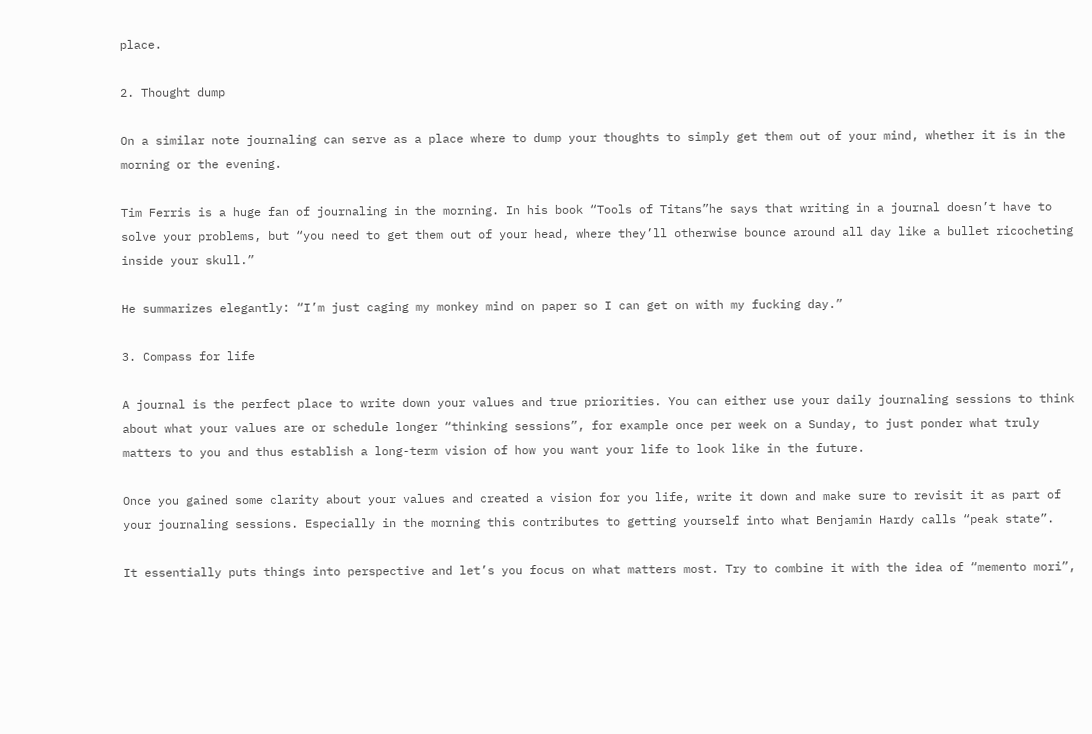place.

2. Thought dump

On a similar note journaling can serve as a place where to dump your thoughts to simply get them out of your mind, whether it is in the morning or the evening.

Tim Ferris is a huge fan of journaling in the morning. In his book “Tools of Titans”he says that writing in a journal doesn’t have to solve your problems, but “you need to get them out of your head, where they’ll otherwise bounce around all day like a bullet ricocheting inside your skull.”

He summarizes elegantly: “I’m just caging my monkey mind on paper so I can get on with my fucking day.”

3. Compass for life

A journal is the perfect place to write down your values and true priorities. You can either use your daily journaling sessions to think about what your values are or schedule longer “thinking sessions”, for example once per week on a Sunday, to just ponder what truly matters to you and thus establish a long-term vision of how you want your life to look like in the future.

Once you gained some clarity about your values and created a vision for you life, write it down and make sure to revisit it as part of your journaling sessions. Especially in the morning this contributes to getting yourself into what Benjamin Hardy calls “peak state”.

It essentially puts things into perspective and let’s you focus on what matters most. Try to combine it with the idea of “memento mori”,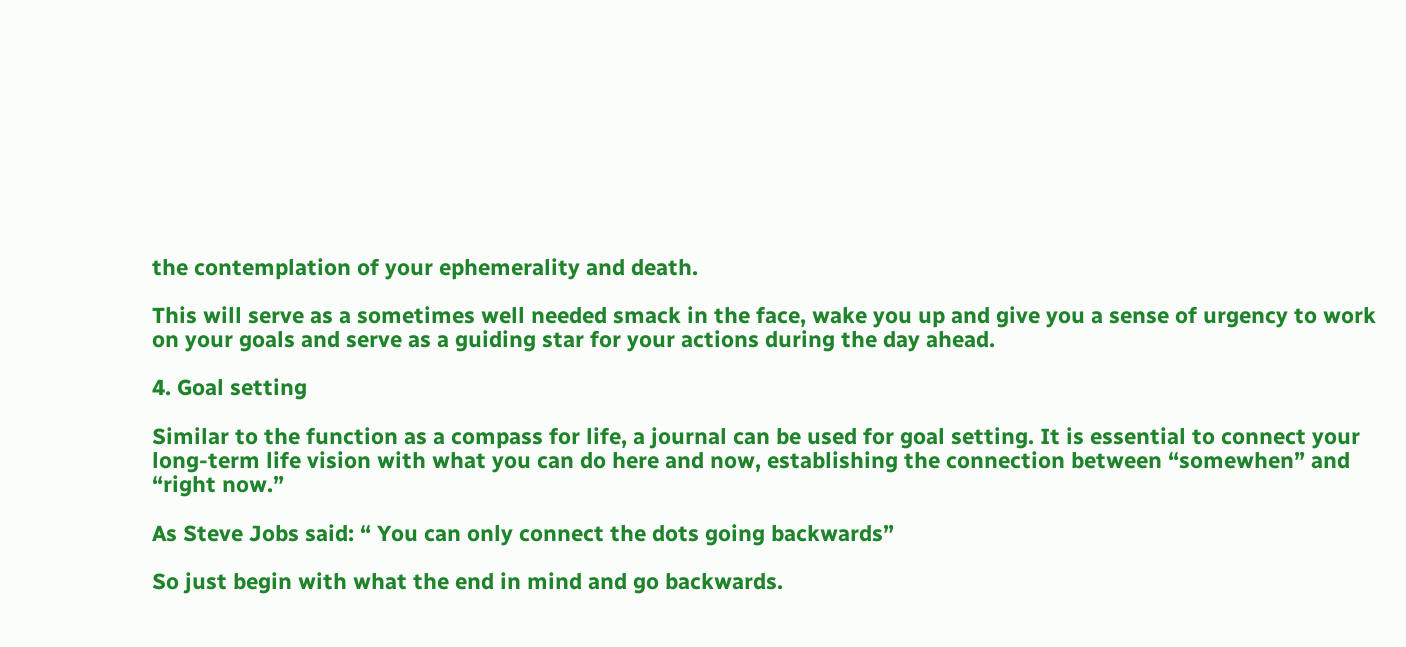the contemplation of your ephemerality and death.

This will serve as a sometimes well needed smack in the face, wake you up and give you a sense of urgency to work on your goals and serve as a guiding star for your actions during the day ahead.

4. Goal setting

Similar to the function as a compass for life, a journal can be used for goal setting. It is essential to connect your long-term life vision with what you can do here and now, establishing the connection between “somewhen” and “right now.”

As Steve Jobs said: “ You can only connect the dots going backwards”

So just begin with what the end in mind and go backwards.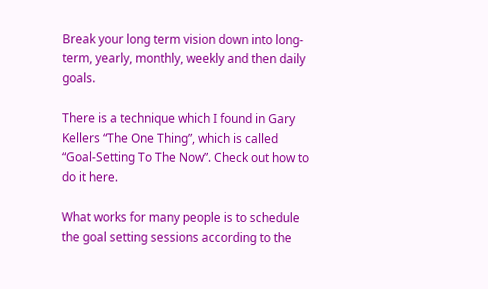Break your long term vision down into long-term, yearly, monthly, weekly and then daily goals.

There is a technique which I found in Gary Kellers “The One Thing”, which is called “Goal-Setting To The Now”. Check out how to do it here.

What works for many people is to schedule the goal setting sessions according to the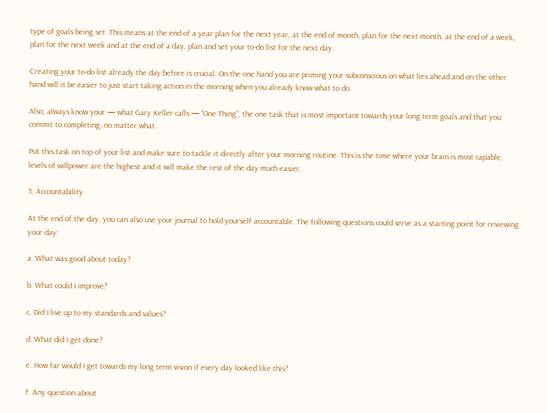type of goals being set. This means at the end of a year plan for the next year, at the end of month, plan for the next month, at the end of a week, plan for the next week and at the end of a day, plan and set your to-do list for the next day.

Creating your to-do list already the day before is crucial. On the one hand you are priming your subconscious on what lies ahead and on the other hand will it be easier to just start taking action in the morning when you already know what to do.

Also, always know your — what Gary Keller calls — “One Thing”, the one task that is most important towards your long term goals and that you commit to completing, no matter what.

Put this task on top of your list and make sure to tackle it directly after your morning routine. This is the time where your brain is most capable, levels of willpower are the highest and it will make the rest of the day much easier.

5. Accountability

At the end of the day, you can also use your journal to hold yourself accountable. The following questions could serve as a starting point for reviewing your day:

a. What was good about today?

b. What could I improve?

c. Did I live up to my standards and values?

d. What did I get done?

e. How far would I get towards my long term vision if every day looked like this?

f. Any question about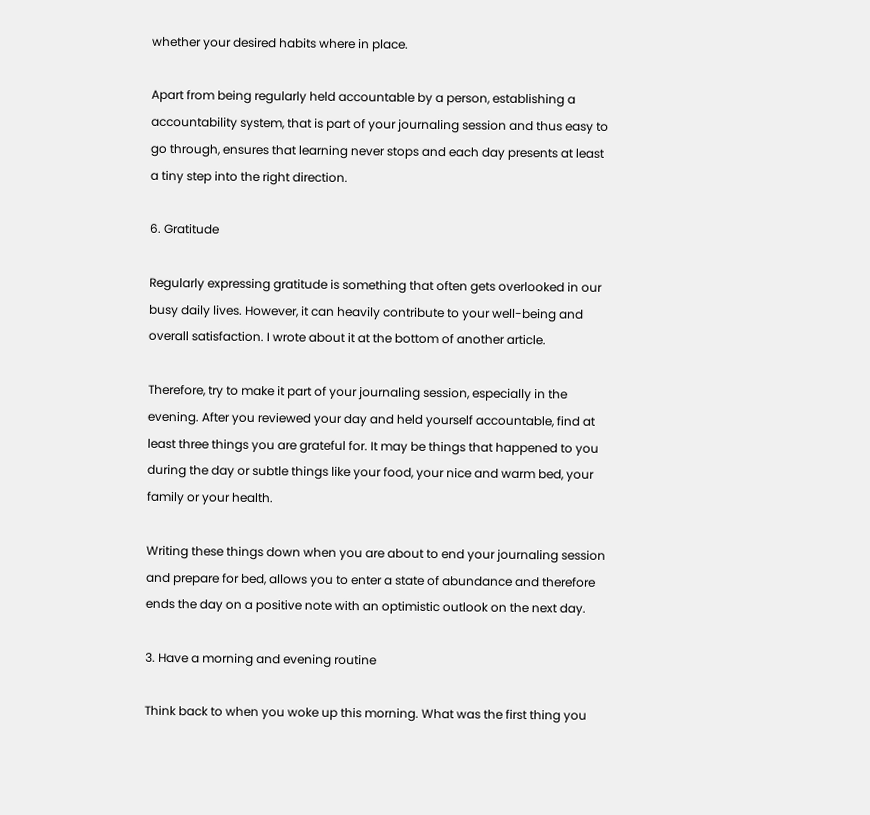whether your desired habits where in place.

Apart from being regularly held accountable by a person, establishing a accountability system, that is part of your journaling session and thus easy to go through, ensures that learning never stops and each day presents at least a tiny step into the right direction.

6. Gratitude

Regularly expressing gratitude is something that often gets overlooked in our busy daily lives. However, it can heavily contribute to your well-being and overall satisfaction. I wrote about it at the bottom of another article.

Therefore, try to make it part of your journaling session, especially in the evening. After you reviewed your day and held yourself accountable, find at least three things you are grateful for. It may be things that happened to you during the day or subtle things like your food, your nice and warm bed, your family or your health.

Writing these things down when you are about to end your journaling session and prepare for bed, allows you to enter a state of abundance and therefore ends the day on a positive note with an optimistic outlook on the next day.

3. Have a morning and evening routine

Think back to when you woke up this morning. What was the first thing you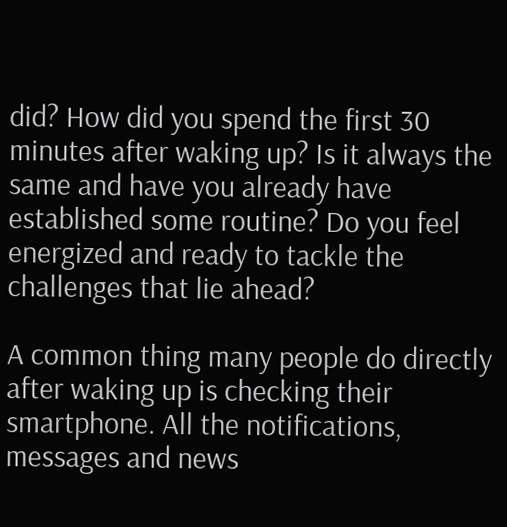did? How did you spend the first 30 minutes after waking up? Is it always the same and have you already have established some routine? Do you feel energized and ready to tackle the challenges that lie ahead?

A common thing many people do directly after waking up is checking their smartphone. All the notifications, messages and news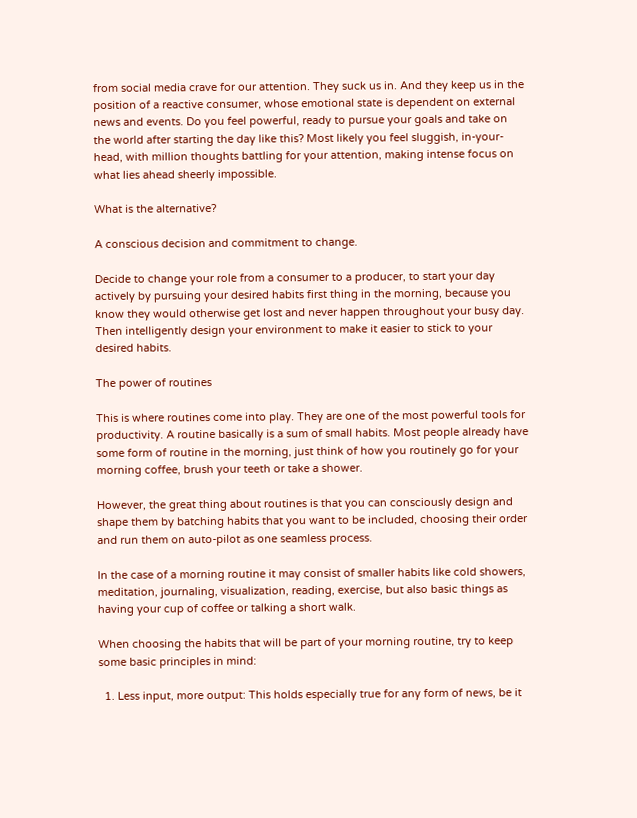from social media crave for our attention. They suck us in. And they keep us in the position of a reactive consumer, whose emotional state is dependent on external news and events. Do you feel powerful, ready to pursue your goals and take on the world after starting the day like this? Most likely you feel sluggish, in-your-head, with million thoughts battling for your attention, making intense focus on what lies ahead sheerly impossible.

What is the alternative?

A conscious decision and commitment to change.

Decide to change your role from a consumer to a producer, to start your day actively by pursuing your desired habits first thing in the morning, because you know they would otherwise get lost and never happen throughout your busy day. Then intelligently design your environment to make it easier to stick to your desired habits.

The power of routines

This is where routines come into play. They are one of the most powerful tools for productivity. A routine basically is a sum of small habits. Most people already have some form of routine in the morning, just think of how you routinely go for your morning coffee, brush your teeth or take a shower.

However, the great thing about routines is that you can consciously design and shape them by batching habits that you want to be included, choosing their order and run them on auto-pilot as one seamless process.

In the case of a morning routine it may consist of smaller habits like cold showers, meditation, journaling, visualization, reading, exercise, but also basic things as having your cup of coffee or talking a short walk.

When choosing the habits that will be part of your morning routine, try to keep some basic principles in mind:

  1. Less input, more output: This holds especially true for any form of news, be it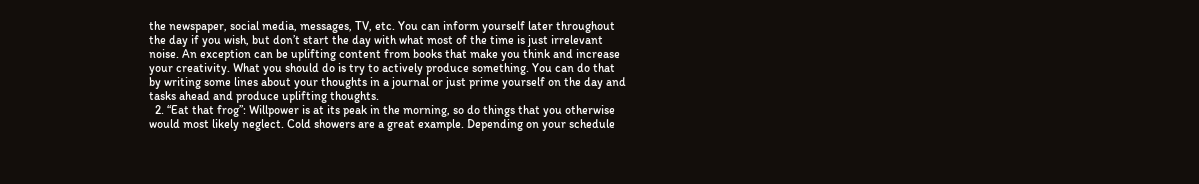the newspaper, social media, messages, TV, etc. You can inform yourself later throughout the day if you wish, but don’t start the day with what most of the time is just irrelevant noise. An exception can be uplifting content from books that make you think and increase your creativity. What you should do is try to actively produce something. You can do that by writing some lines about your thoughts in a journal or just prime yourself on the day and tasks ahead and produce uplifting thoughts.
  2. “Eat that frog”: Willpower is at its peak in the morning, so do things that you otherwise would most likely neglect. Cold showers are a great example. Depending on your schedule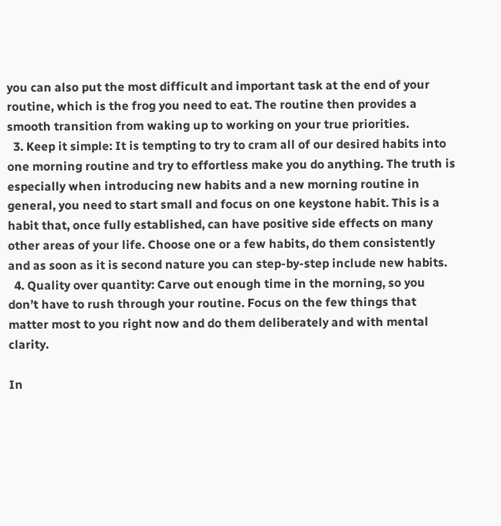you can also put the most difficult and important task at the end of your routine, which is the frog you need to eat. The routine then provides a smooth transition from waking up to working on your true priorities.
  3. Keep it simple: It is tempting to try to cram all of our desired habits into one morning routine and try to effortless make you do anything. The truth is especially when introducing new habits and a new morning routine in general, you need to start small and focus on one keystone habit. This is a habit that, once fully established, can have positive side effects on many other areas of your life. Choose one or a few habits, do them consistently and as soon as it is second nature you can step-by-step include new habits.
  4. Quality over quantity: Carve out enough time in the morning, so you don’t have to rush through your routine. Focus on the few things that matter most to you right now and do them deliberately and with mental clarity.

In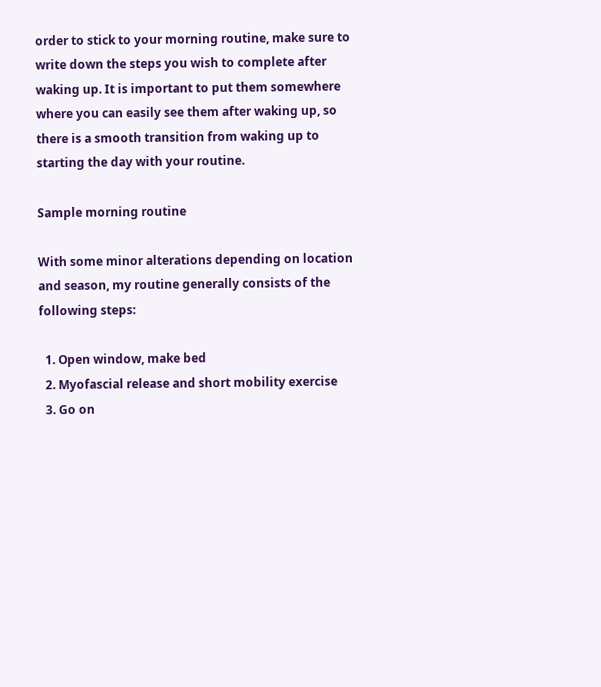order to stick to your morning routine, make sure to write down the steps you wish to complete after waking up. It is important to put them somewhere where you can easily see them after waking up, so there is a smooth transition from waking up to starting the day with your routine.

Sample morning routine

With some minor alterations depending on location and season, my routine generally consists of the following steps:

  1. Open window, make bed
  2. Myofascial release and short mobility exercise
  3. Go on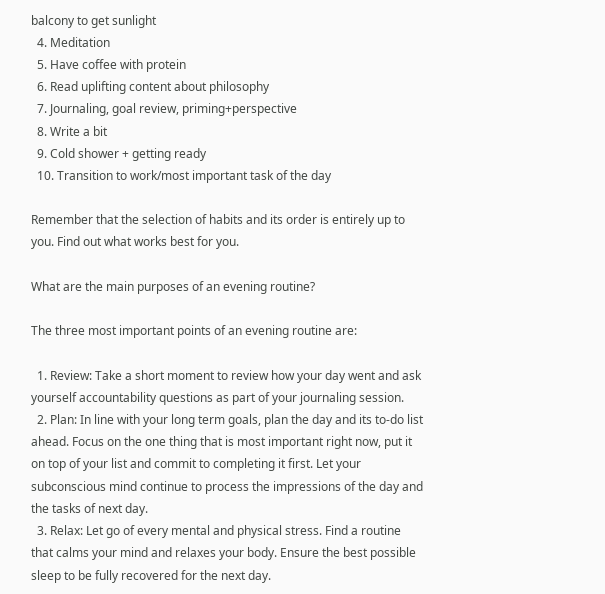balcony to get sunlight
  4. Meditation
  5. Have coffee with protein
  6. Read uplifting content about philosophy
  7. Journaling, goal review, priming+perspective
  8. Write a bit
  9. Cold shower + getting ready
  10. Transition to work/most important task of the day

Remember that the selection of habits and its order is entirely up to you. Find out what works best for you.

What are the main purposes of an evening routine?

The three most important points of an evening routine are:

  1. Review: Take a short moment to review how your day went and ask yourself accountability questions as part of your journaling session.
  2. Plan: In line with your long term goals, plan the day and its to-do list ahead. Focus on the one thing that is most important right now, put it on top of your list and commit to completing it first. Let your subconscious mind continue to process the impressions of the day and the tasks of next day.
  3. Relax: Let go of every mental and physical stress. Find a routine that calms your mind and relaxes your body. Ensure the best possible sleep to be fully recovered for the next day.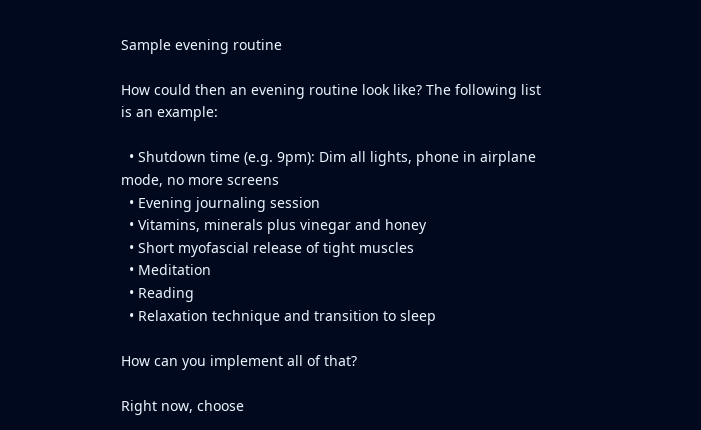Sample evening routine

How could then an evening routine look like? The following list is an example:

  • Shutdown time (e.g. 9pm): Dim all lights, phone in airplane mode, no more screens
  • Evening journaling session
  • Vitamins, minerals plus vinegar and honey
  • Short myofascial release of tight muscles
  • Meditation
  • Reading
  • Relaxation technique and transition to sleep

How can you implement all of that?

Right now, choose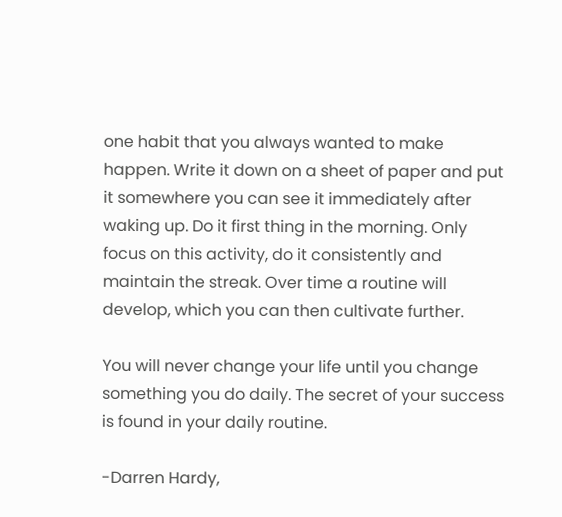one habit that you always wanted to make happen. Write it down on a sheet of paper and put it somewhere you can see it immediately after waking up. Do it first thing in the morning. Only focus on this activity, do it consistently and maintain the streak. Over time a routine will develop, which you can then cultivate further.

You will never change your life until you change something you do daily. The secret of your success is found in your daily routine.

-Darren Hardy,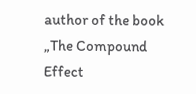author of the book „The Compound Effect